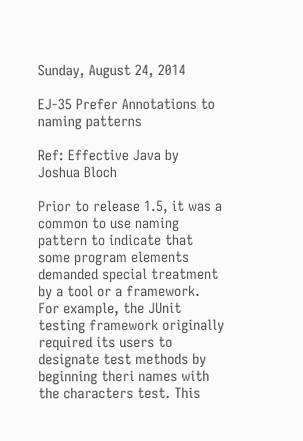Sunday, August 24, 2014

EJ-35 Prefer Annotations to naming patterns

Ref: Effective Java by Joshua Bloch

Prior to release 1.5, it was a common to use naming pattern to indicate that some program elements demanded special treatment by a tool or a framework. For example, the JUnit testing framework originally required its users to designate test methods by beginning theri names with the characters test. This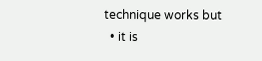technique works but
  • it is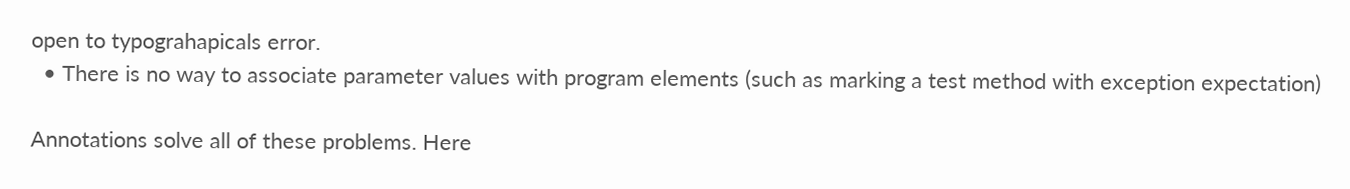open to typograhapicals error.
  • There is no way to associate parameter values with program elements (such as marking a test method with exception expectation)

Annotations solve all of these problems. Here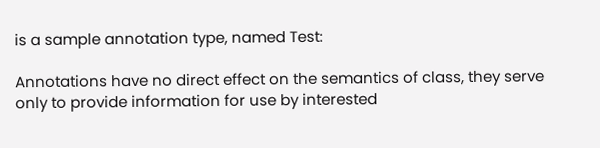is a sample annotation type, named Test:

Annotations have no direct effect on the semantics of class, they serve only to provide information for use by interested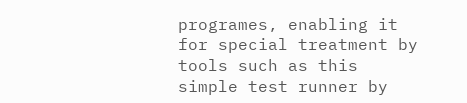programes, enabling it for special treatment by tools such as this simple test runner by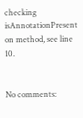checking isAnnotationPresent on method, see line 10.


No comments: